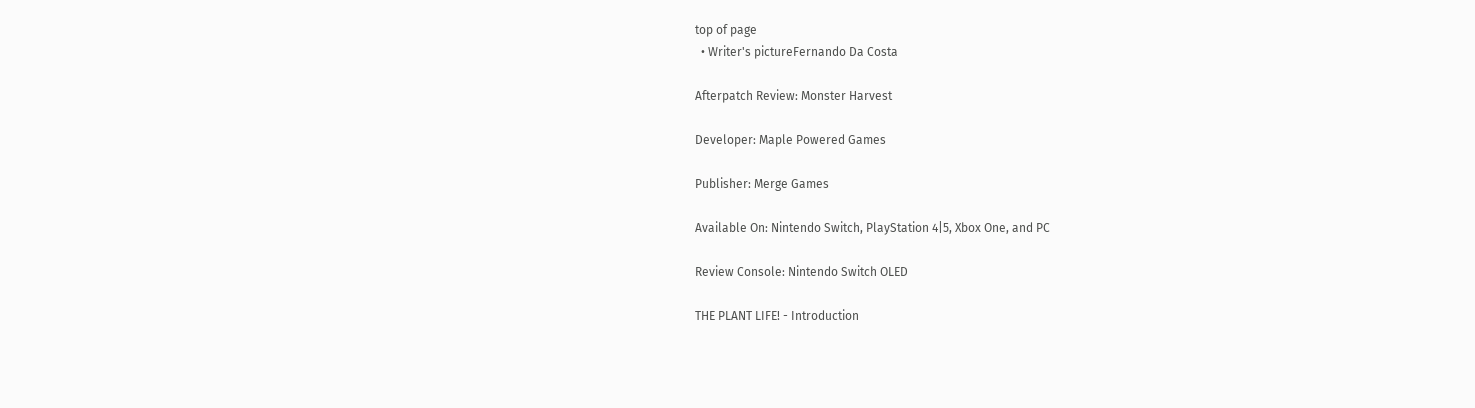top of page
  • Writer's pictureFernando Da Costa

Afterpatch Review: Monster Harvest

Developer: Maple Powered Games

Publisher: Merge Games

Available On: Nintendo Switch, PlayStation 4|5, Xbox One, and PC

Review Console: Nintendo Switch OLED

THE PLANT LIFE! - Introduction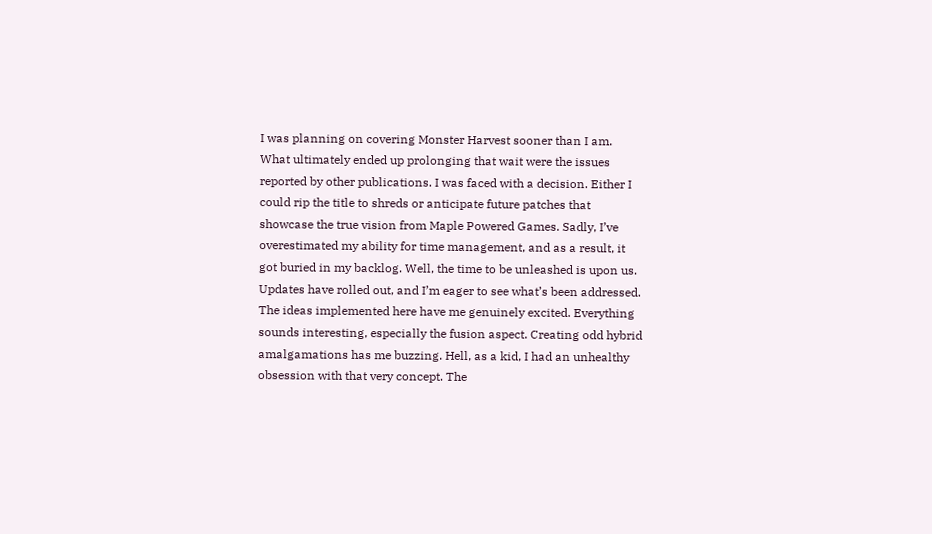I was planning on covering Monster Harvest sooner than I am. What ultimately ended up prolonging that wait were the issues reported by other publications. I was faced with a decision. Either I could rip the title to shreds or anticipate future patches that showcase the true vision from Maple Powered Games. Sadly, I’ve overestimated my ability for time management, and as a result, it got buried in my backlog. Well, the time to be unleashed is upon us. Updates have rolled out, and I’m eager to see what’s been addressed. The ideas implemented here have me genuinely excited. Everything sounds interesting, especially the fusion aspect. Creating odd hybrid amalgamations has me buzzing. Hell, as a kid, I had an unhealthy obsession with that very concept. The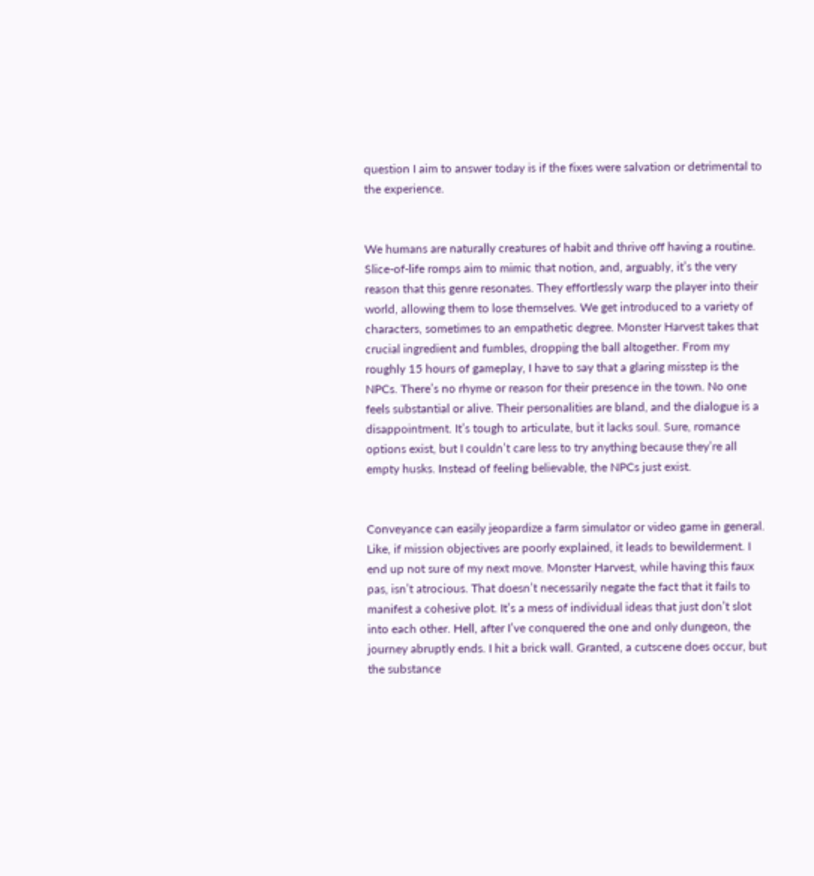question I aim to answer today is if the fixes were salvation or detrimental to the experience.


We humans are naturally creatures of habit and thrive off having a routine. Slice-of-life romps aim to mimic that notion, and, arguably, it’s the very reason that this genre resonates. They effortlessly warp the player into their world, allowing them to lose themselves. We get introduced to a variety of characters, sometimes to an empathetic degree. Monster Harvest takes that crucial ingredient and fumbles, dropping the ball altogether. From my roughly 15 hours of gameplay, I have to say that a glaring misstep is the NPCs. There’s no rhyme or reason for their presence in the town. No one feels substantial or alive. Their personalities are bland, and the dialogue is a disappointment. It’s tough to articulate, but it lacks soul. Sure, romance options exist, but I couldn’t care less to try anything because they’re all empty husks. Instead of feeling believable, the NPCs just exist.


Conveyance can easily jeopardize a farm simulator or video game in general. Like, if mission objectives are poorly explained, it leads to bewilderment. I end up not sure of my next move. Monster Harvest, while having this faux pas, isn’t atrocious. That doesn’t necessarily negate the fact that it fails to manifest a cohesive plot. It’s a mess of individual ideas that just don’t slot into each other. Hell, after I’ve conquered the one and only dungeon, the journey abruptly ends. I hit a brick wall. Granted, a cutscene does occur, but the substance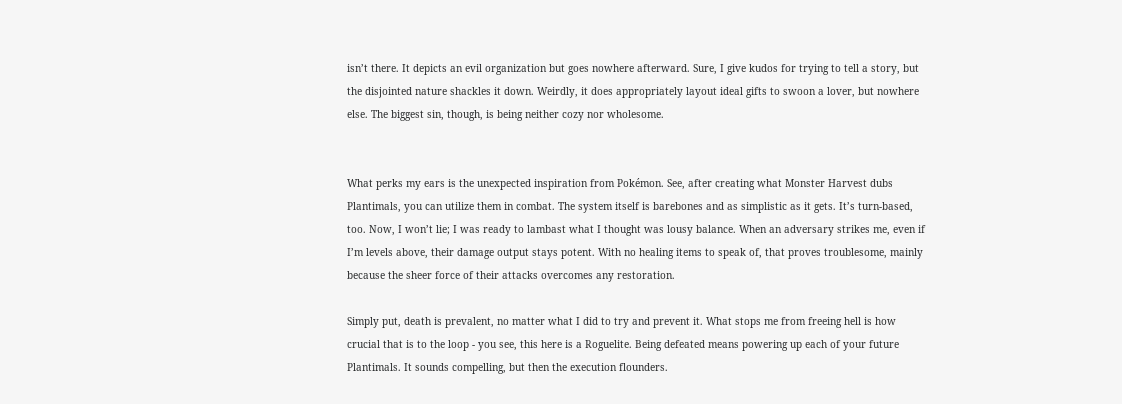isn’t there. It depicts an evil organization but goes nowhere afterward. Sure, I give kudos for trying to tell a story, but the disjointed nature shackles it down. Weirdly, it does appropriately layout ideal gifts to swoon a lover, but nowhere else. The biggest sin, though, is being neither cozy nor wholesome.


What perks my ears is the unexpected inspiration from Pokémon. See, after creating what Monster Harvest dubs Plantimals, you can utilize them in combat. The system itself is barebones and as simplistic as it gets. It’s turn-based, too. Now, I won’t lie; I was ready to lambast what I thought was lousy balance. When an adversary strikes me, even if I’m levels above, their damage output stays potent. With no healing items to speak of, that proves troublesome, mainly because the sheer force of their attacks overcomes any restoration.

Simply put, death is prevalent, no matter what I did to try and prevent it. What stops me from freeing hell is how crucial that is to the loop - you see, this here is a Roguelite. Being defeated means powering up each of your future Plantimals. It sounds compelling, but then the execution flounders.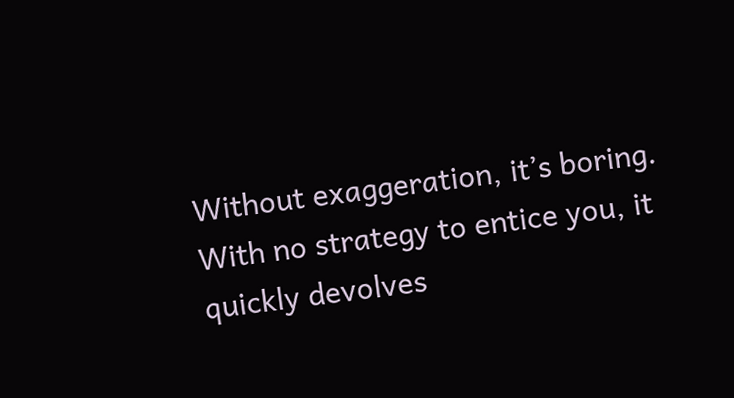Without exaggeration, it’s boring. With no strategy to entice you, it quickly devolves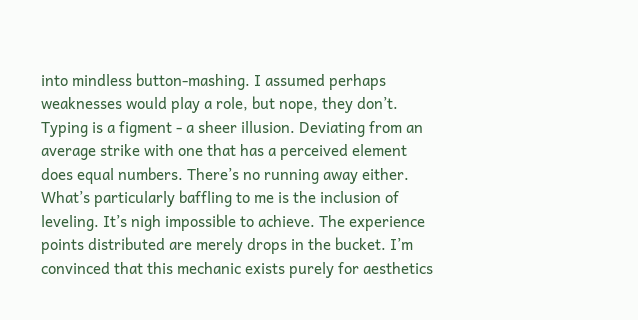into mindless button-mashing. I assumed perhaps weaknesses would play a role, but nope, they don’t. Typing is a figment - a sheer illusion. Deviating from an average strike with one that has a perceived element does equal numbers. There’s no running away either. What’s particularly baffling to me is the inclusion of leveling. It’s nigh impossible to achieve. The experience points distributed are merely drops in the bucket. I’m convinced that this mechanic exists purely for aesthetics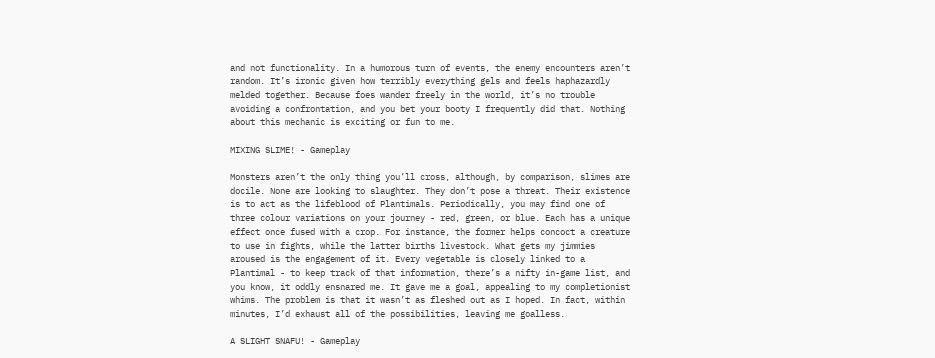and not functionality. In a humorous turn of events, the enemy encounters aren’t random. It’s ironic given how terribly everything gels and feels haphazardly melded together. Because foes wander freely in the world, it’s no trouble avoiding a confrontation, and you bet your booty I frequently did that. Nothing about this mechanic is exciting or fun to me.

MIXING SLIME! - Gameplay

Monsters aren’t the only thing you’ll cross, although, by comparison, slimes are docile. None are looking to slaughter. They don’t pose a threat. Their existence is to act as the lifeblood of Plantimals. Periodically, you may find one of three colour variations on your journey - red, green, or blue. Each has a unique effect once fused with a crop. For instance, the former helps concoct a creature to use in fights, while the latter births livestock. What gets my jimmies aroused is the engagement of it. Every vegetable is closely linked to a Plantimal - to keep track of that information, there’s a nifty in-game list, and you know, it oddly ensnared me. It gave me a goal, appealing to my completionist whims. The problem is that it wasn’t as fleshed out as I hoped. In fact, within minutes, I’d exhaust all of the possibilities, leaving me goalless.

A SLIGHT SNAFU! - Gameplay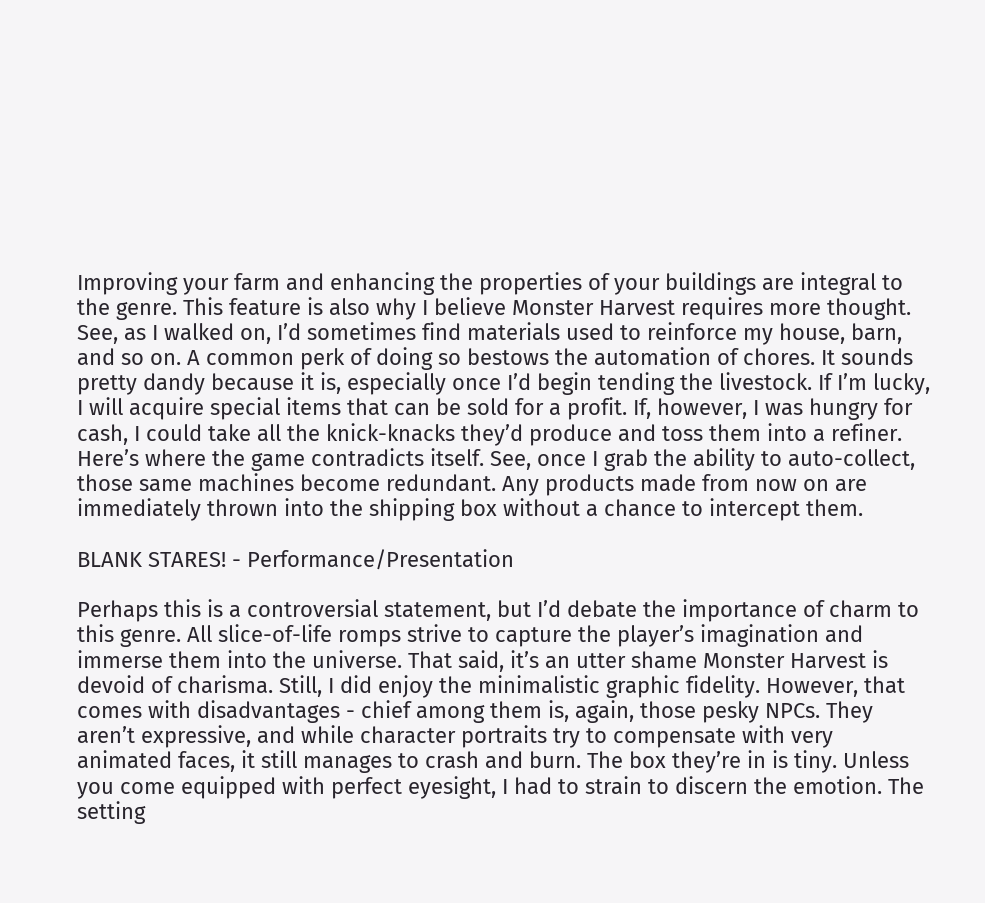Improving your farm and enhancing the properties of your buildings are integral to the genre. This feature is also why I believe Monster Harvest requires more thought. See, as I walked on, I’d sometimes find materials used to reinforce my house, barn, and so on. A common perk of doing so bestows the automation of chores. It sounds pretty dandy because it is, especially once I’d begin tending the livestock. If I’m lucky, I will acquire special items that can be sold for a profit. If, however, I was hungry for cash, I could take all the knick-knacks they’d produce and toss them into a refiner. Here’s where the game contradicts itself. See, once I grab the ability to auto-collect, those same machines become redundant. Any products made from now on are immediately thrown into the shipping box without a chance to intercept them.

BLANK STARES! - Performance/Presentation

Perhaps this is a controversial statement, but I’d debate the importance of charm to this genre. All slice-of-life romps strive to capture the player’s imagination and immerse them into the universe. That said, it’s an utter shame Monster Harvest is devoid of charisma. Still, I did enjoy the minimalistic graphic fidelity. However, that comes with disadvantages - chief among them is, again, those pesky NPCs. They aren’t expressive, and while character portraits try to compensate with very animated faces, it still manages to crash and burn. The box they’re in is tiny. Unless you come equipped with perfect eyesight, I had to strain to discern the emotion. The setting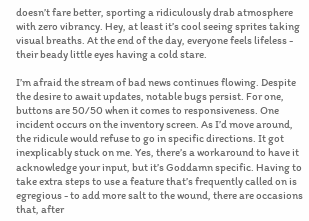doesn’t fare better, sporting a ridiculously drab atmosphere with zero vibrancy. Hey, at least it’s cool seeing sprites taking visual breaths. At the end of the day, everyone feels lifeless - their beady little eyes having a cold stare.

I’m afraid the stream of bad news continues flowing. Despite the desire to await updates, notable bugs persist. For one, buttons are 50/50 when it comes to responsiveness. One incident occurs on the inventory screen. As I’d move around, the ridicule would refuse to go in specific directions. It got inexplicably stuck on me. Yes, there’s a workaround to have it acknowledge your input, but it’s Goddamn specific. Having to take extra steps to use a feature that’s frequently called on is egregious - to add more salt to the wound, there are occasions that, after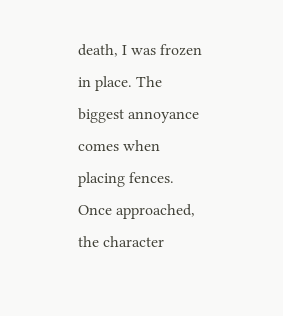death, I was frozen in place. The biggest annoyance comes when placing fences. Once approached, the character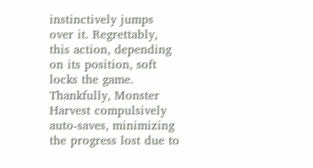instinctively jumps over it. Regrettably, this action, depending on its position, soft locks the game. Thankfully, Monster Harvest compulsively auto-saves, minimizing the progress lost due to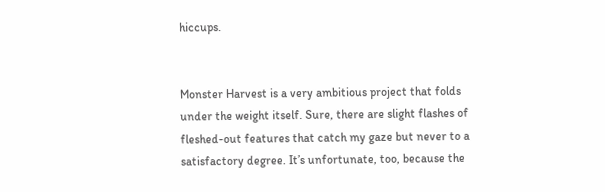hiccups.


Monster Harvest is a very ambitious project that folds under the weight itself. Sure, there are slight flashes of fleshed-out features that catch my gaze but never to a satisfactory degree. It’s unfortunate, too, because the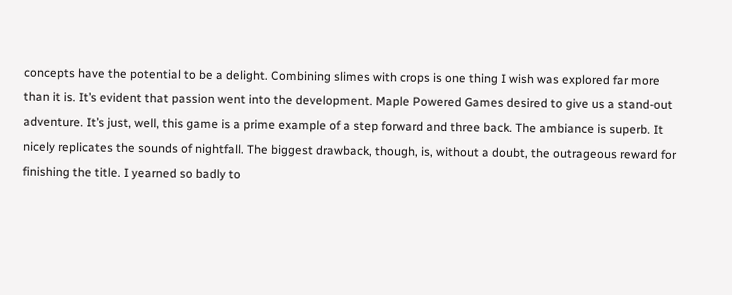concepts have the potential to be a delight. Combining slimes with crops is one thing I wish was explored far more than it is. It’s evident that passion went into the development. Maple Powered Games desired to give us a stand-out adventure. It’s just, well, this game is a prime example of a step forward and three back. The ambiance is superb. It nicely replicates the sounds of nightfall. The biggest drawback, though, is, without a doubt, the outrageous reward for finishing the title. I yearned so badly to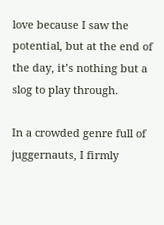love because I saw the potential, but at the end of the day, it’s nothing but a slog to play through.

In a crowded genre full of juggernauts, I firmly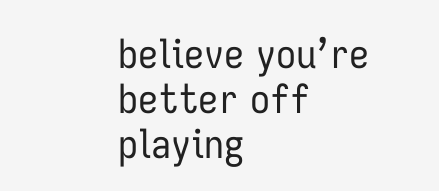believe you’re better off playing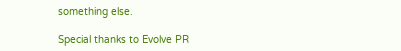something else.

Special thanks to Evolve PR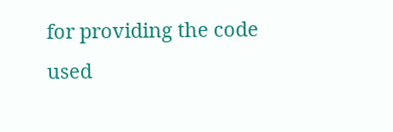for providing the code used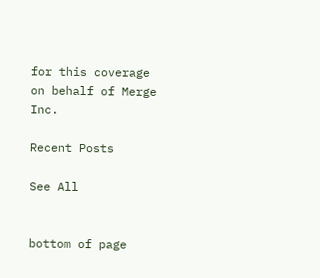for this coverage on behalf of Merge Inc.

Recent Posts

See All


bottom of page